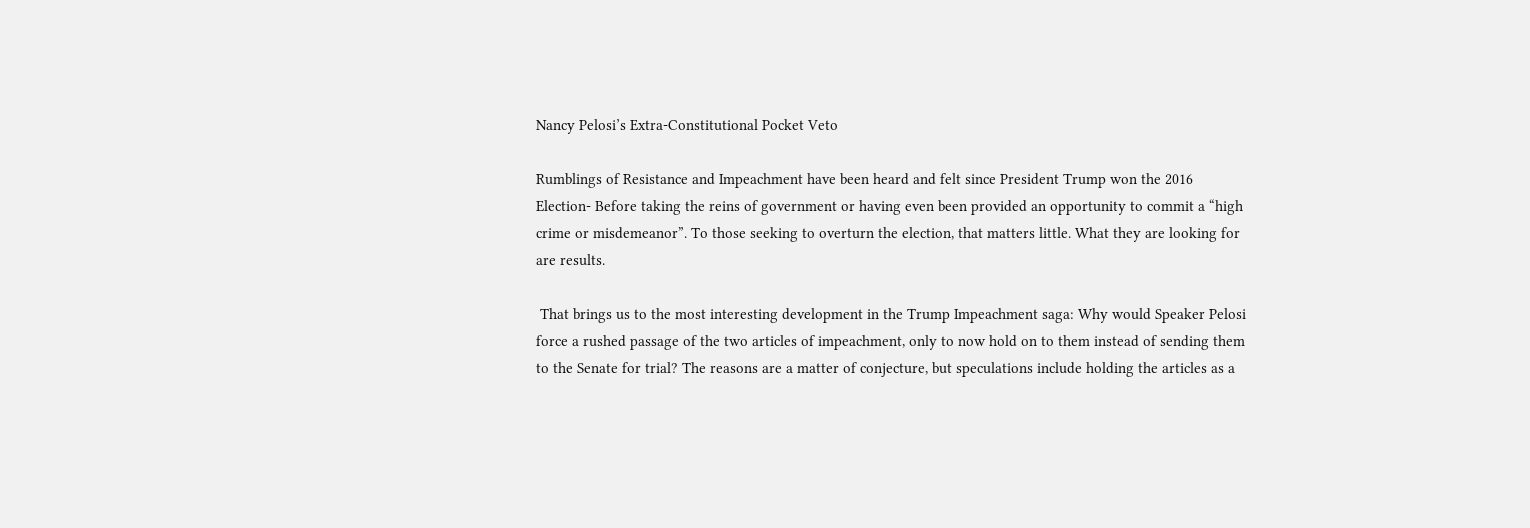Nancy Pelosi’s Extra-Constitutional Pocket Veto

Rumblings of Resistance and Impeachment have been heard and felt since President Trump won the 2016 Election- Before taking the reins of government or having even been provided an opportunity to commit a “high crime or misdemeanor”. To those seeking to overturn the election, that matters little. What they are looking for are results.

 That brings us to the most interesting development in the Trump Impeachment saga: Why would Speaker Pelosi force a rushed passage of the two articles of impeachment, only to now hold on to them instead of sending them to the Senate for trial? The reasons are a matter of conjecture, but speculations include holding the articles as a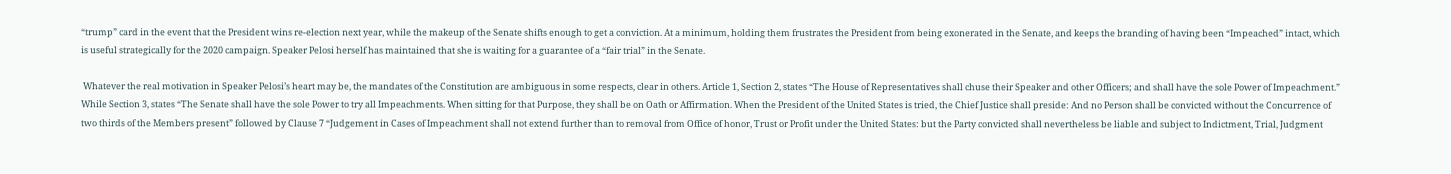“trump” card in the event that the President wins re-election next year, while the makeup of the Senate shifts enough to get a conviction. At a minimum, holding them frustrates the President from being exonerated in the Senate, and keeps the branding of having been “Impeached” intact, which is useful strategically for the 2020 campaign. Speaker Pelosi herself has maintained that she is waiting for a guarantee of a “fair trial” in the Senate.

 Whatever the real motivation in Speaker Pelosi’s heart may be, the mandates of the Constitution are ambiguous in some respects, clear in others. Article 1, Section 2, states “The House of Representatives shall chuse their Speaker and other Officers; and shall have the sole Power of Impeachment.” While Section 3, states “The Senate shall have the sole Power to try all Impeachments. When sitting for that Purpose, they shall be on Oath or Affirmation. When the President of the United States is tried, the Chief Justice shall preside: And no Person shall be convicted without the Concurrence of two thirds of the Members present” followed by Clause 7 “Judgement in Cases of Impeachment shall not extend further than to removal from Office of honor, Trust or Profit under the United States: but the Party convicted shall nevertheless be liable and subject to Indictment, Trial, Judgment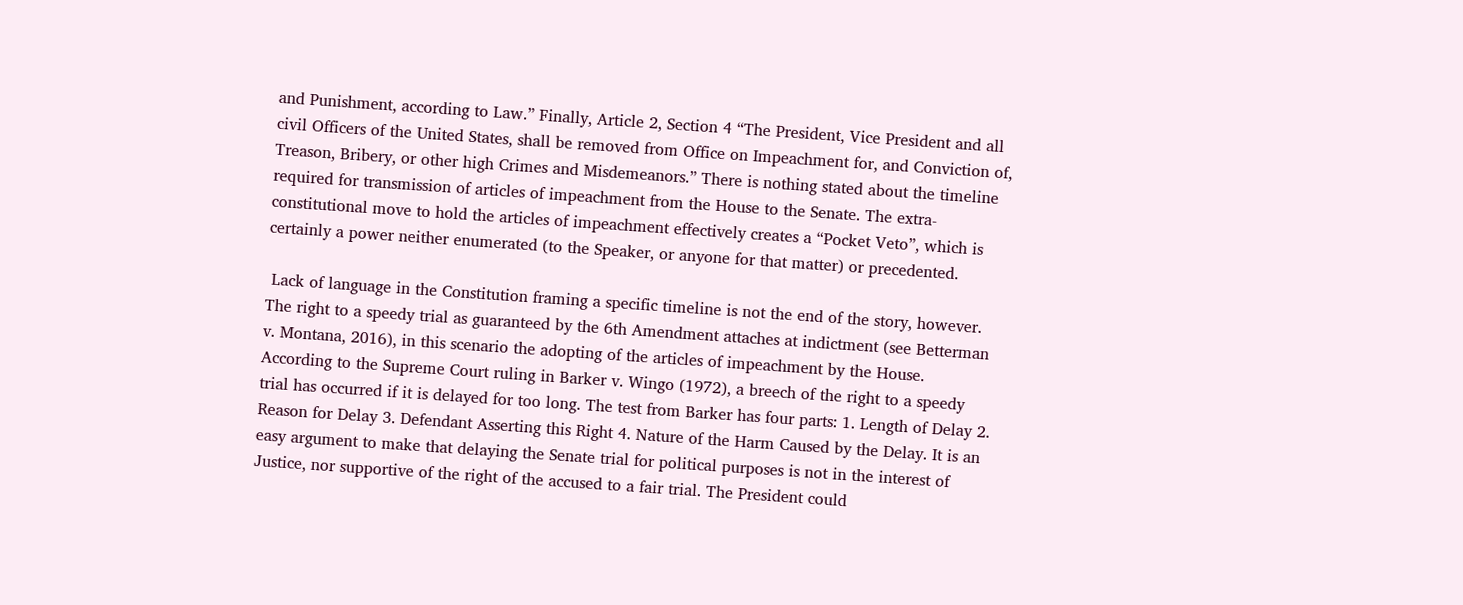and Punishment, according to Law.” Finally, Article 2, Section 4 “The President, Vice President and all civil Officers of the United States, shall be removed from Office on Impeachment for, and Conviction of, Treason, Bribery, or other high Crimes and Misdemeanors.” There is nothing stated about the timeline required for transmission of articles of impeachment from the House to the Senate. The extra-constitutional move to hold the articles of impeachment effectively creates a “Pocket Veto”, which is certainly a power neither enumerated (to the Speaker, or anyone for that matter) or precedented.

 Lack of language in the Constitution framing a specific timeline is not the end of the story, however. The right to a speedy trial as guaranteed by the 6th Amendment attaches at indictment (see Betterman v. Montana, 2016), in this scenario the adopting of the articles of impeachment by the House. According to the Supreme Court ruling in Barker v. Wingo (1972), a breech of the right to a speedy trial has occurred if it is delayed for too long. The test from Barker has four parts: 1. Length of Delay 2. Reason for Delay 3. Defendant Asserting this Right 4. Nature of the Harm Caused by the Delay. It is an easy argument to make that delaying the Senate trial for political purposes is not in the interest of Justice, nor supportive of the right of the accused to a fair trial. The President could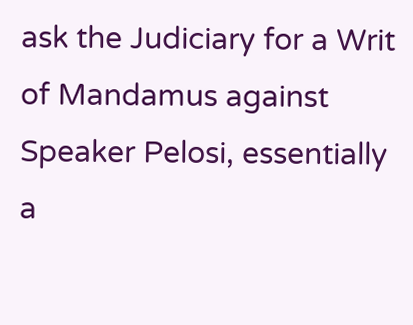ask the Judiciary for a Writ of Mandamus against Speaker Pelosi, essentially a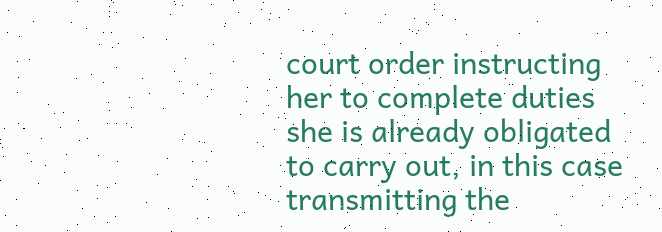court order instructing her to complete duties she is already obligated to carry out, in this case transmitting the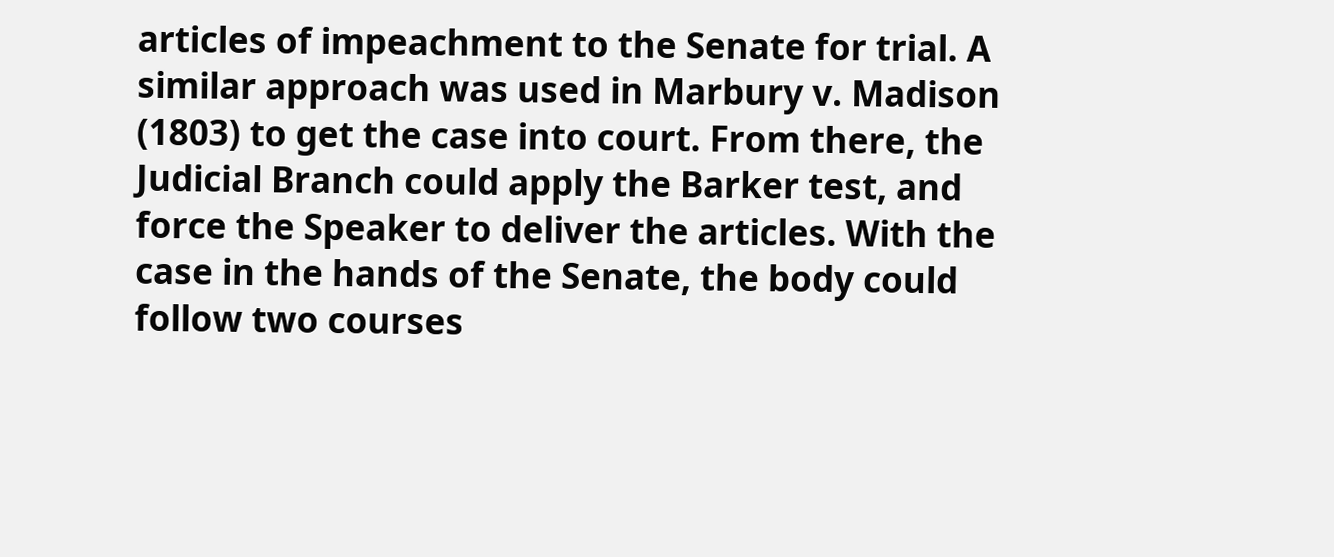articles of impeachment to the Senate for trial. A similar approach was used in Marbury v. Madison (1803) to get the case into court. From there, the Judicial Branch could apply the Barker test, and force the Speaker to deliver the articles. With the case in the hands of the Senate, the body could follow two courses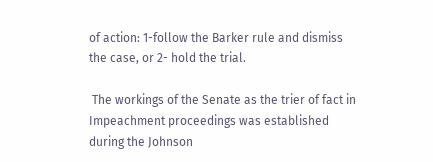of action: 1-follow the Barker rule and dismiss the case, or 2- hold the trial.

 The workings of the Senate as the trier of fact in Impeachment proceedings was established during the Johnson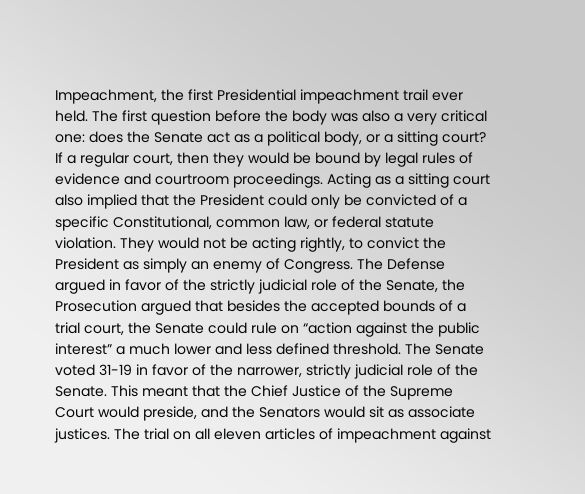Impeachment, the first Presidential impeachment trail ever held. The first question before the body was also a very critical one: does the Senate act as a political body, or a sitting court? If a regular court, then they would be bound by legal rules of evidence and courtroom proceedings. Acting as a sitting court also implied that the President could only be convicted of a specific Constitutional, common law, or federal statute violation. They would not be acting rightly, to convict the President as simply an enemy of Congress. The Defense argued in favor of the strictly judicial role of the Senate, the Prosecution argued that besides the accepted bounds of a trial court, the Senate could rule on “action against the public interest” a much lower and less defined threshold. The Senate voted 31-19 in favor of the narrower, strictly judicial role of the Senate. This meant that the Chief Justice of the Supreme Court would preside, and the Senators would sit as associate justices. The trial on all eleven articles of impeachment against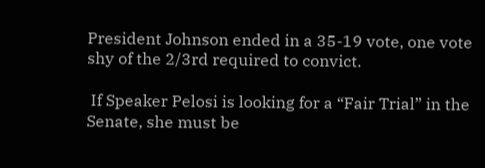President Johnson ended in a 35-19 vote, one vote shy of the 2/3rd required to convict.

 If Speaker Pelosi is looking for a “Fair Trial” in the Senate, she must be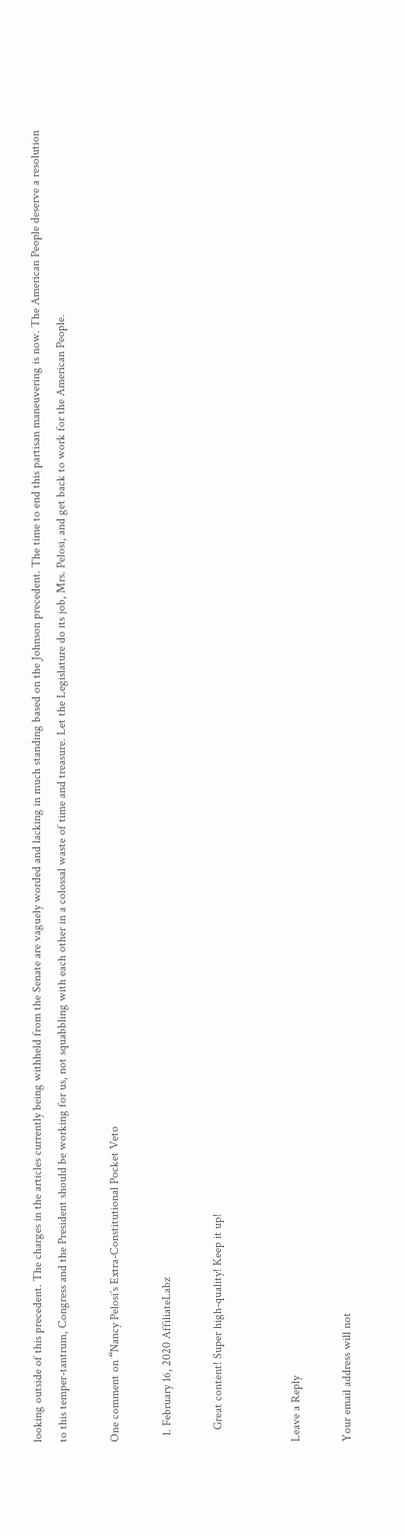looking outside of this precedent. The charges in the articles currently being withheld from the Senate are vaguely worded and lacking in much standing based on the Johnson precedent. The time to end this partisan maneuvering is now. The American People deserve a resolution to this temper-tantrum, Congress and the President should be working for us, not squabbling with each other in a colossal waste of time and treasure. Let the Legislature do its job, Mrs. Pelosi, and get back to work for the American People.

One comment on “Nancy Pelosi’s Extra-Constitutional Pocket Veto

  1. February 16, 2020 AffiliateLabz

    Great content! Super high-quality! Keep it up!


Leave a Reply

Your email address will not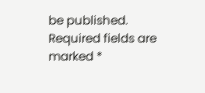be published. Required fields are marked *